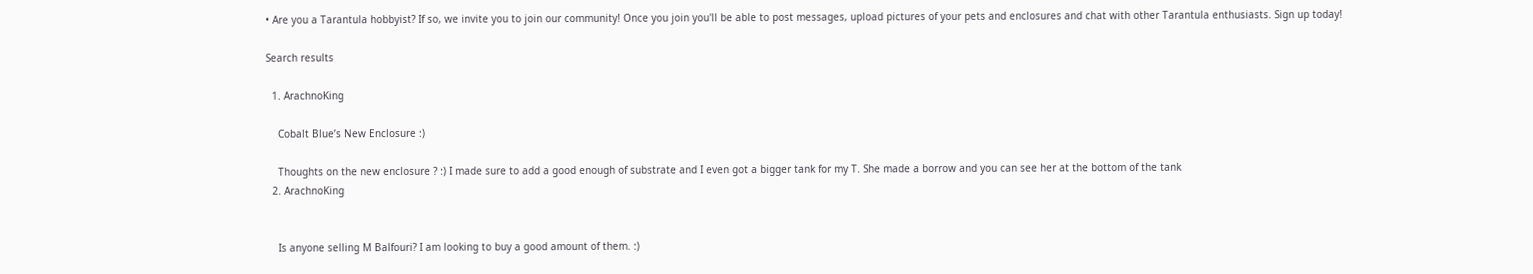• Are you a Tarantula hobbyist? If so, we invite you to join our community! Once you join you'll be able to post messages, upload pictures of your pets and enclosures and chat with other Tarantula enthusiasts. Sign up today!

Search results

  1. ArachnoKing

    Cobalt Blue’s New Enclosure :)

    Thoughts on the new enclosure ? :) I made sure to add a good enough of substrate and I even got a bigger tank for my T. She made a borrow and you can see her at the bottom of the tank
  2. ArachnoKing


    Is anyone selling M Balfouri? I am looking to buy a good amount of them. :)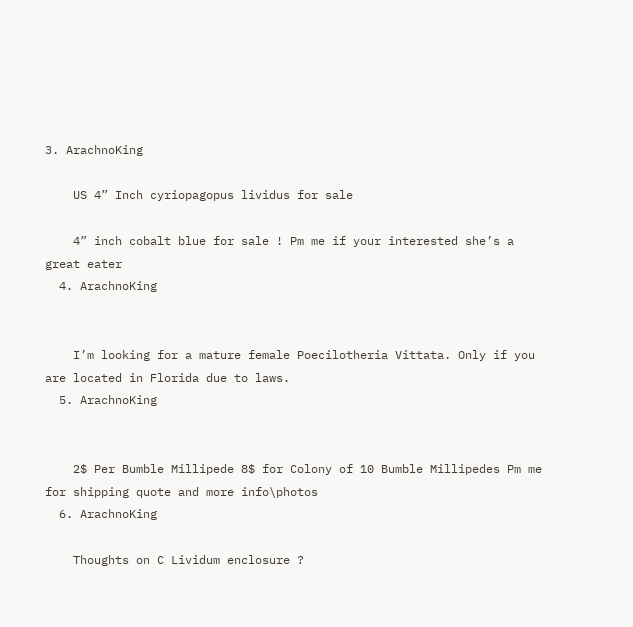3. ArachnoKing

    US 4” Inch cyriopagopus lividus for sale

    4” inch cobalt blue for sale ! Pm me if your interested she’s a great eater
  4. ArachnoKing


    I’m looking for a mature female Poecilotheria Vittata. Only if you are located in Florida due to laws.
  5. ArachnoKing


    2$ Per Bumble Millipede 8$ for Colony of 10 Bumble Millipedes Pm me for shipping quote and more info\photos
  6. ArachnoKing

    Thoughts on C Lividum enclosure ?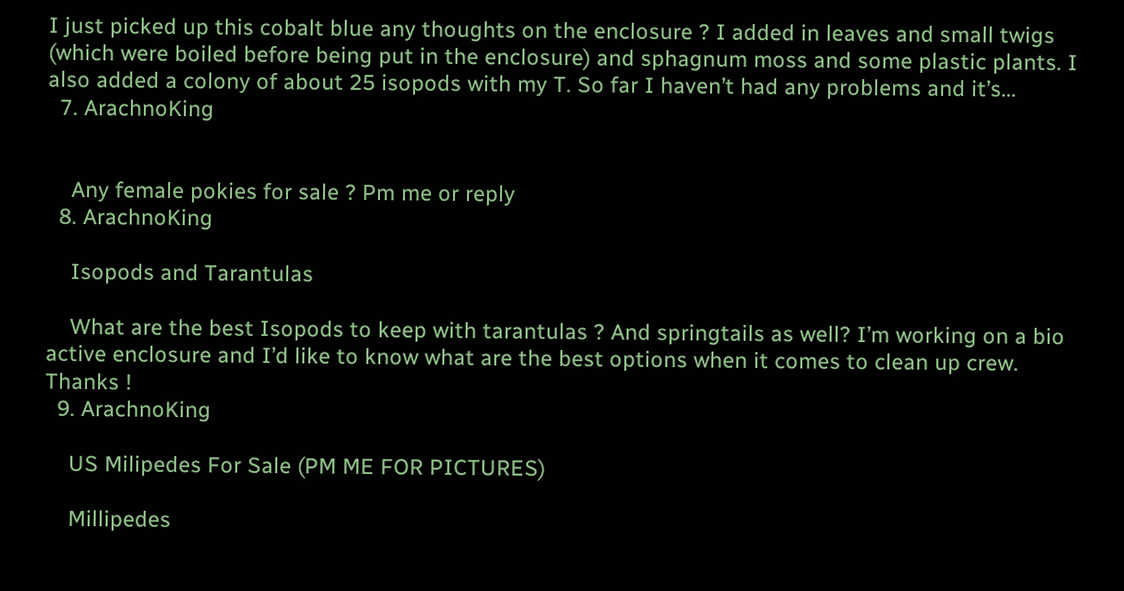I just picked up this cobalt blue any thoughts on the enclosure ? I added in leaves and small twigs (which were boiled before being put in the enclosure) and sphagnum moss and some plastic plants. I also added a colony of about 25 isopods with my T. So far I haven’t had any problems and it’s...
  7. ArachnoKing


    Any female pokies for sale ? Pm me or reply
  8. ArachnoKing

    Isopods and Tarantulas

    What are the best Isopods to keep with tarantulas ? And springtails as well? I’m working on a bio active enclosure and I’d like to know what are the best options when it comes to clean up crew. Thanks !
  9. ArachnoKing

    US Milipedes For Sale (PM ME FOR PICTURES)

    Millipedes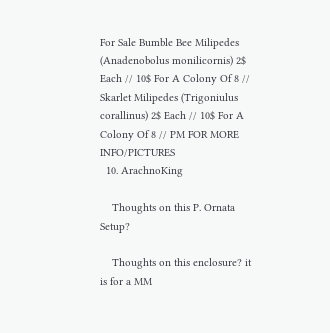For Sale Bumble Bee Milipedes (Anadenobolus monilicornis) 2$ Each // 10$ For A Colony Of 8 // Skarlet Milipedes (Trigoniulus corallinus) 2$ Each // 10$ For A Colony Of 8 // PM FOR MORE INFO/PICTURES
  10. ArachnoKing

    Thoughts on this P. Ornata Setup?

    Thoughts on this enclosure? it is for a MM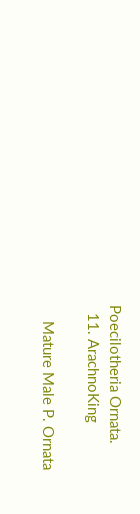Poecilotheria Ornata.
  11. ArachnoKing

    Mature Male P. Ornata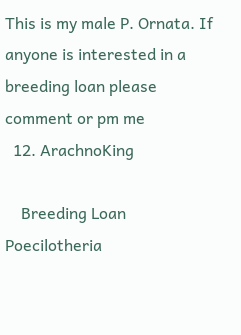This is my male P. Ornata. If anyone is interested in a breeding loan please comment or pm me
  12. ArachnoKing

    Breeding Loan Poecilotheria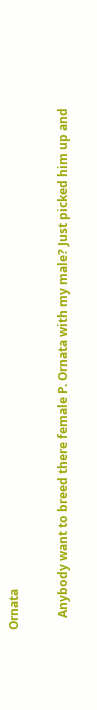Ornata

    Anybody want to breed there female P. Ornata with my male? Just picked him up and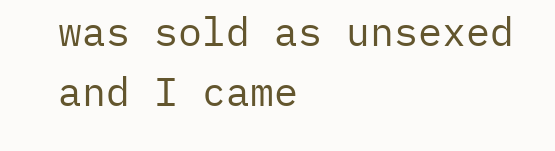was sold as unsexed and I came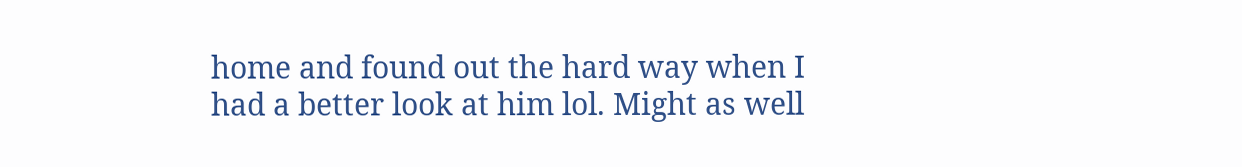home and found out the hard way when I had a better look at him lol. Might as well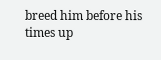breed him before his times up